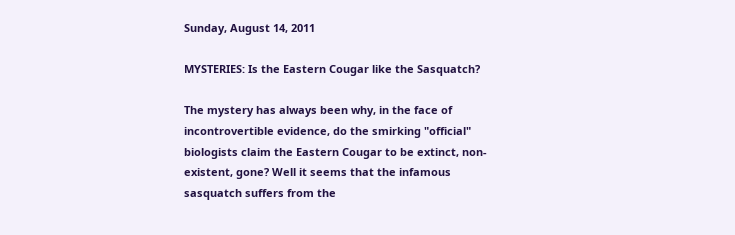Sunday, August 14, 2011

MYSTERIES: Is the Eastern Cougar like the Sasquatch?

The mystery has always been why, in the face of incontrovertible evidence, do the smirking "official" biologists claim the Eastern Cougar to be extinct, non-existent, gone? Well it seems that the infamous sasquatch suffers from the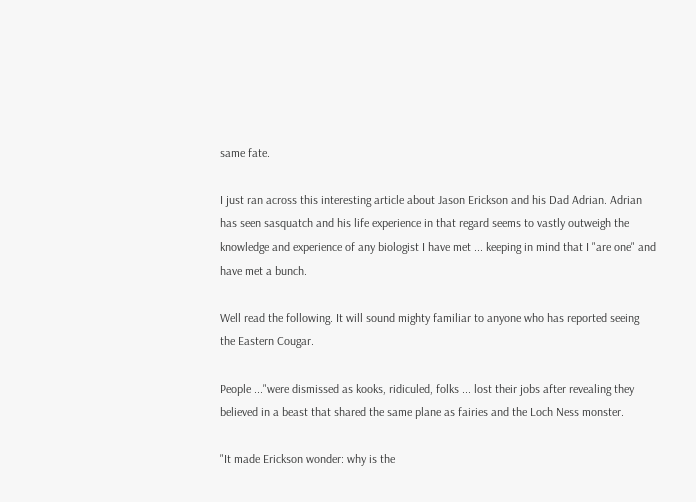same fate.

I just ran across this interesting article about Jason Erickson and his Dad Adrian. Adrian has seen sasquatch and his life experience in that regard seems to vastly outweigh the knowledge and experience of any biologist I have met ... keeping in mind that I "are one" and have met a bunch.

Well read the following. It will sound mighty familiar to anyone who has reported seeing the Eastern Cougar.

People ..."were dismissed as kooks, ridiculed, folks ... lost their jobs after revealing they believed in a beast that shared the same plane as fairies and the Loch Ness monster.

"It made Erickson wonder: why is the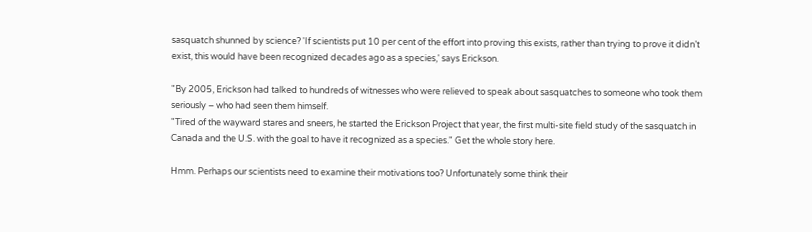sasquatch shunned by science? 'If scientists put 10 per cent of the effort into proving this exists, rather than trying to prove it didn’t exist, this would have been recognized decades ago as a species,' says Erickson.

"By 2005, Erickson had talked to hundreds of witnesses who were relieved to speak about sasquatches to someone who took them seriously – who had seen them himself.
"Tired of the wayward stares and sneers, he started the Erickson Project that year, the first multi-site field study of the sasquatch in Canada and the U.S. with the goal to have it recognized as a species." Get the whole story here.

Hmm. Perhaps our scientists need to examine their motivations too? Unfortunately some think their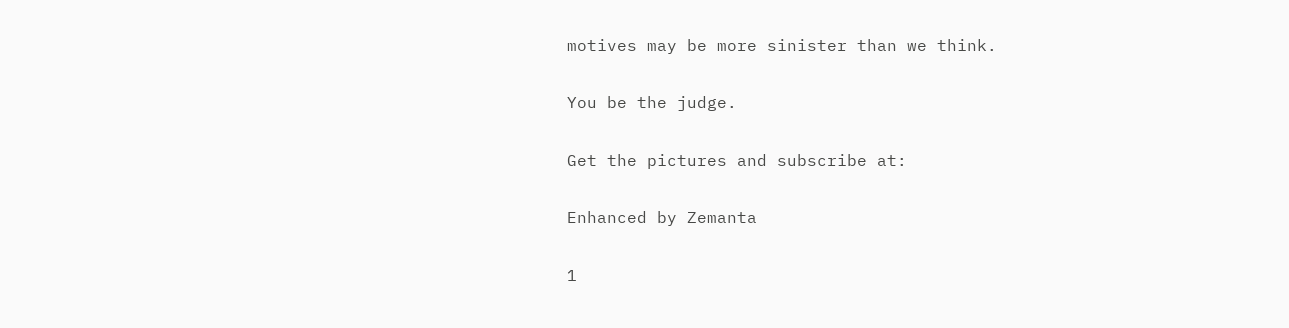motives may be more sinister than we think.

You be the judge.

Get the pictures and subscribe at:

Enhanced by Zemanta

1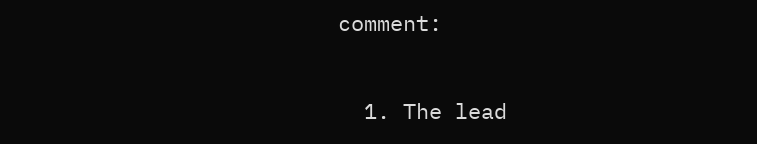comment:

  1. The lead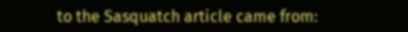to the Sasquatch article came from: